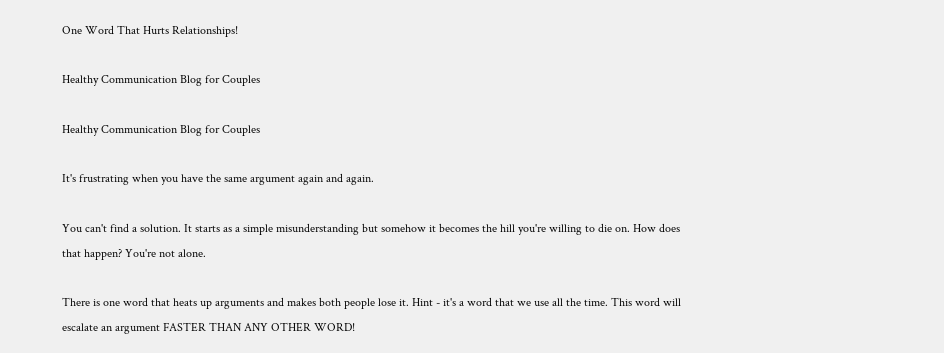One Word That Hurts Relationships!

Healthy Communication Blog for Couples

Healthy Communication Blog for Couples

It's frustrating when you have the same argument again and again.

You can't find a solution. It starts as a simple misunderstanding but somehow it becomes the hill you're willing to die on. How does that happen? You're not alone.

There is one word that heats up arguments and makes both people lose it. Hint - it's a word that we use all the time. This word will escalate an argument FASTER THAN ANY OTHER WORD!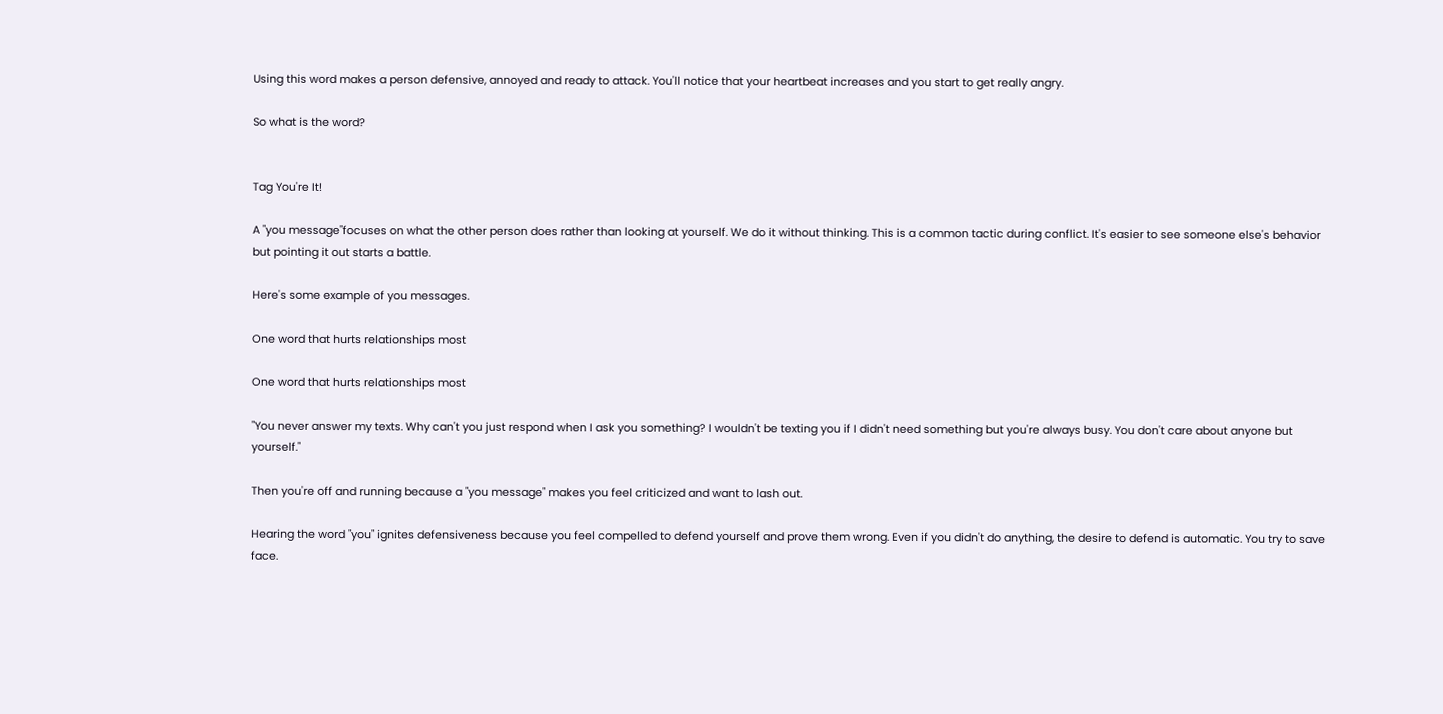Using this word makes a person defensive, annoyed and ready to attack. You'll notice that your heartbeat increases and you start to get really angry.

So what is the word?


Tag You're It!

A "you message"focuses on what the other person does rather than looking at yourself. We do it without thinking. This is a common tactic during conflict. It's easier to see someone else's behavior but pointing it out starts a battle.

Here's some example of you messages.

One word that hurts relationships most

One word that hurts relationships most

"You never answer my texts. Why can't you just respond when I ask you something? I wouldn't be texting you if I didn't need something but you're always busy. You don't care about anyone but yourself."

Then you're off and running because a "you message" makes you feel criticized and want to lash out.

Hearing the word "you" ignites defensiveness because you feel compelled to defend yourself and prove them wrong. Even if you didn't do anything, the desire to defend is automatic. You try to save face.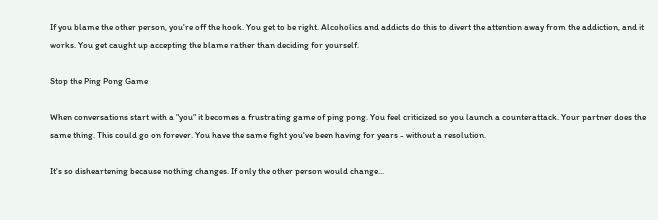If you blame the other person, you're off the hook. You get to be right. Alcoholics and addicts do this to divert the attention away from the addiction, and it works. You get caught up accepting the blame rather than deciding for yourself.

Stop the Ping Pong Game

When conversations start with a "you" it becomes a frustrating game of ping pong. You feel criticized so you launch a counterattack. Your partner does the same thing. This could go on forever. You have the same fight you've been having for years - without a resolution.

It's so disheartening because nothing changes. If only the other person would change...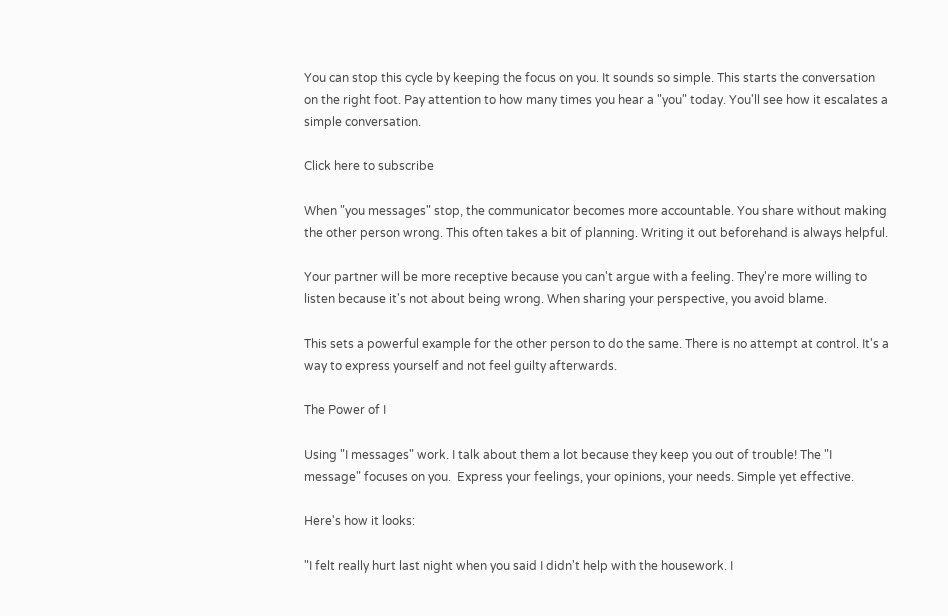You can stop this cycle by keeping the focus on you. It sounds so simple. This starts the conversation on the right foot. Pay attention to how many times you hear a "you" today. You'll see how it escalates a simple conversation.

Click here to subscribe

When "you messages" stop, the communicator becomes more accountable. You share without making the other person wrong. This often takes a bit of planning. Writing it out beforehand is always helpful.

Your partner will be more receptive because you can't argue with a feeling. They're more willing to listen because it's not about being wrong. When sharing your perspective, you avoid blame.

This sets a powerful example for the other person to do the same. There is no attempt at control. It's a way to express yourself and not feel guilty afterwards.

The Power of I

Using "I messages" work. I talk about them a lot because they keep you out of trouble! The "I message" focuses on you.  Express your feelings, your opinions, your needs. Simple yet effective.

Here's how it looks:

"I felt really hurt last night when you said I didn't help with the housework. I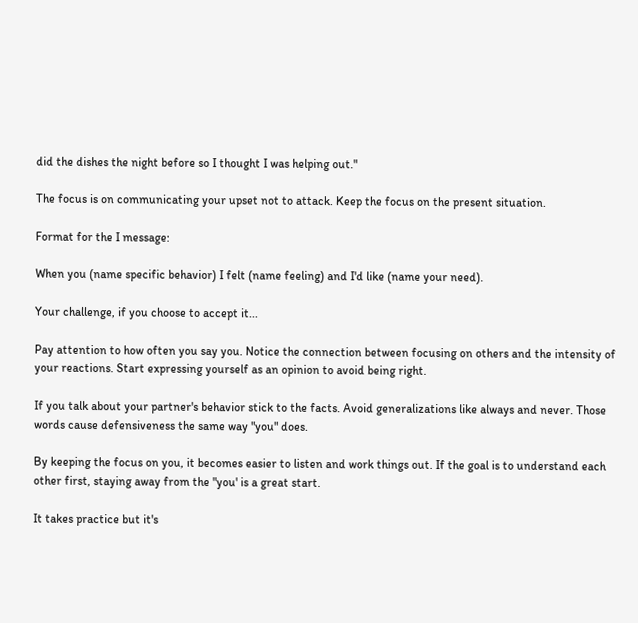did the dishes the night before so I thought I was helping out."

The focus is on communicating your upset not to attack. Keep the focus on the present situation.

Format for the I message:

When you (name specific behavior) I felt (name feeling) and I'd like (name your need).

Your challenge, if you choose to accept it...

Pay attention to how often you say you. Notice the connection between focusing on others and the intensity of your reactions. Start expressing yourself as an opinion to avoid being right.

If you talk about your partner's behavior stick to the facts. Avoid generalizations like always and never. Those words cause defensiveness the same way "you" does.

By keeping the focus on you, it becomes easier to listen and work things out. If the goal is to understand each other first, staying away from the "you' is a great start.

It takes practice but it's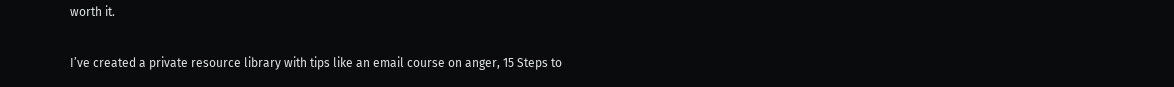worth it.

I’ve created a private resource library with tips like an email course on anger, 15 Steps to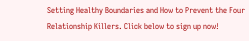Setting Healthy Boundaries and How to Prevent the Four Relationship Killers. Click below to sign up now!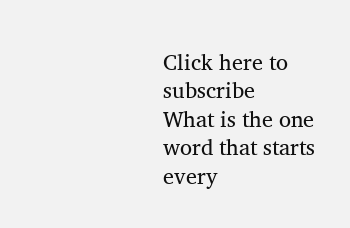Click here to subscribe
What is the one word that starts every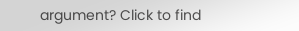argument? Click to find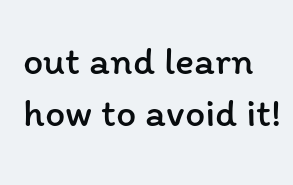out and learn how to avoid it!